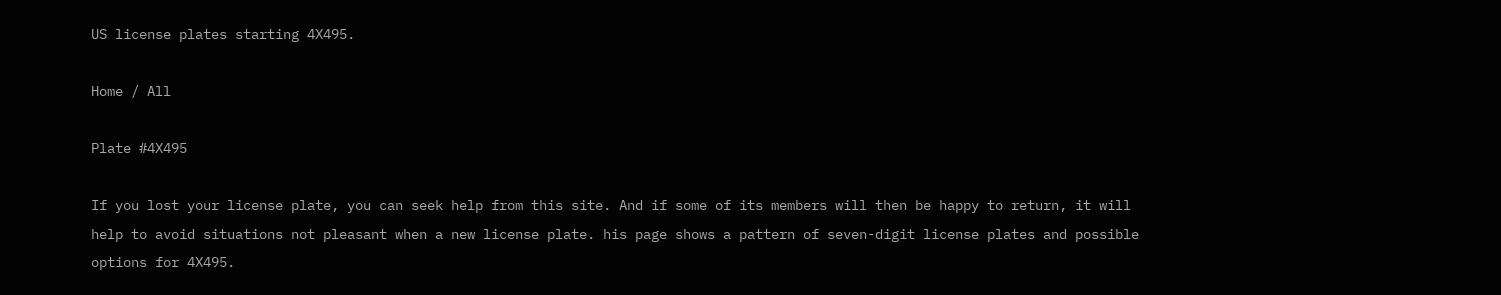US license plates starting 4X495.

Home / All

Plate #4X495

If you lost your license plate, you can seek help from this site. And if some of its members will then be happy to return, it will help to avoid situations not pleasant when a new license plate. his page shows a pattern of seven-digit license plates and possible options for 4X495.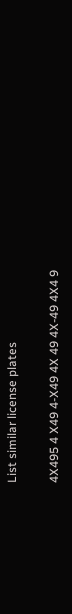List similar license plates

4X495 4 X49 4-X49 4X 49 4X-49 4X4 9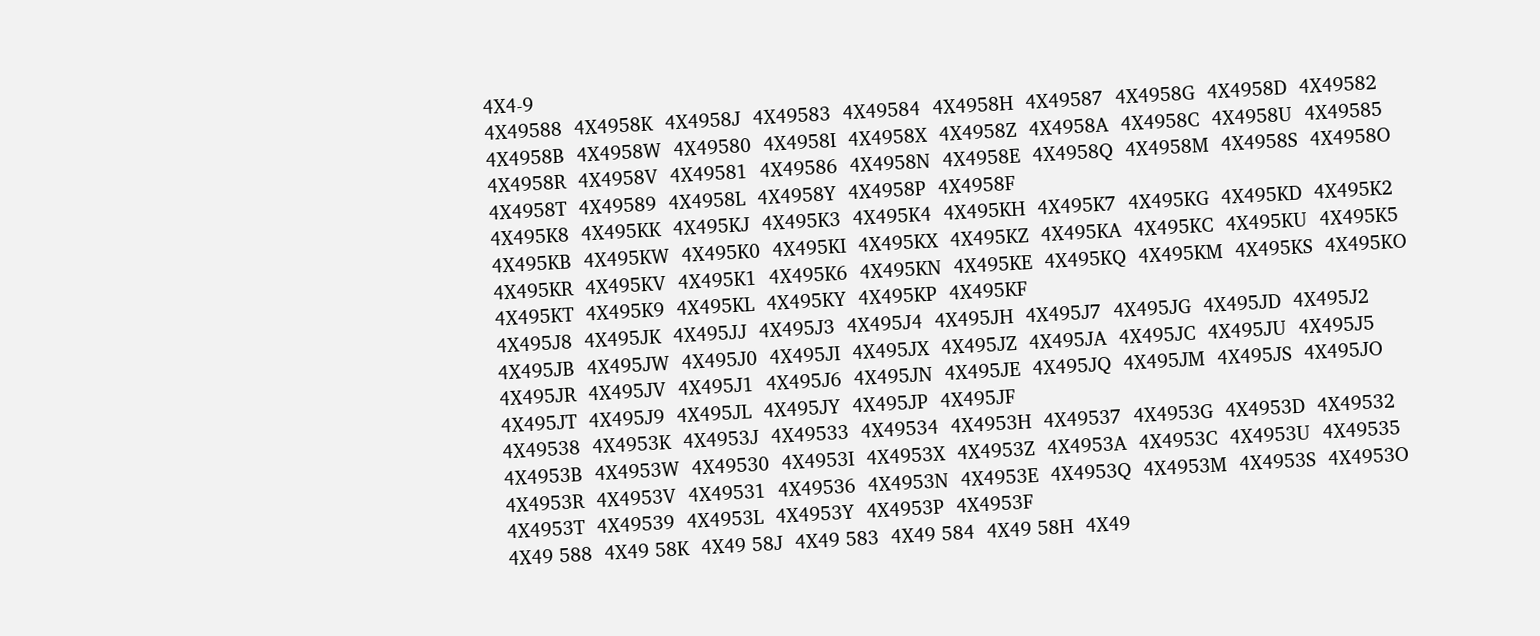4X4-9
4X49588  4X4958K  4X4958J  4X49583  4X49584  4X4958H  4X49587  4X4958G  4X4958D  4X49582  4X4958B  4X4958W  4X49580  4X4958I  4X4958X  4X4958Z  4X4958A  4X4958C  4X4958U  4X49585  4X4958R  4X4958V  4X49581  4X49586  4X4958N  4X4958E  4X4958Q  4X4958M  4X4958S  4X4958O  4X4958T  4X49589  4X4958L  4X4958Y  4X4958P  4X4958F
4X495K8  4X495KK  4X495KJ  4X495K3  4X495K4  4X495KH  4X495K7  4X495KG  4X495KD  4X495K2  4X495KB  4X495KW  4X495K0  4X495KI  4X495KX  4X495KZ  4X495KA  4X495KC  4X495KU  4X495K5  4X495KR  4X495KV  4X495K1  4X495K6  4X495KN  4X495KE  4X495KQ  4X495KM  4X495KS  4X495KO  4X495KT  4X495K9  4X495KL  4X495KY  4X495KP  4X495KF
4X495J8  4X495JK  4X495JJ  4X495J3  4X495J4  4X495JH  4X495J7  4X495JG  4X495JD  4X495J2  4X495JB  4X495JW  4X495J0  4X495JI  4X495JX  4X495JZ  4X495JA  4X495JC  4X495JU  4X495J5  4X495JR  4X495JV  4X495J1  4X495J6  4X495JN  4X495JE  4X495JQ  4X495JM  4X495JS  4X495JO  4X495JT  4X495J9  4X495JL  4X495JY  4X495JP  4X495JF
4X49538  4X4953K  4X4953J  4X49533  4X49534  4X4953H  4X49537  4X4953G  4X4953D  4X49532  4X4953B  4X4953W  4X49530  4X4953I  4X4953X  4X4953Z  4X4953A  4X4953C  4X4953U  4X49535  4X4953R  4X4953V  4X49531  4X49536  4X4953N  4X4953E  4X4953Q  4X4953M  4X4953S  4X4953O  4X4953T  4X49539  4X4953L  4X4953Y  4X4953P  4X4953F
4X49 588  4X49 58K  4X49 58J  4X49 583  4X49 584  4X49 58H  4X49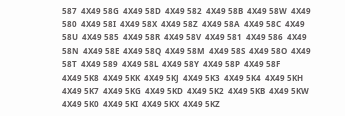587  4X49 58G  4X49 58D  4X49 582  4X49 58B  4X49 58W  4X49 580  4X49 58I  4X49 58X  4X49 58Z  4X49 58A  4X49 58C  4X49 58U  4X49 585  4X49 58R  4X49 58V  4X49 581  4X49 586  4X49 58N  4X49 58E  4X49 58Q  4X49 58M  4X49 58S  4X49 58O  4X49 58T  4X49 589  4X49 58L  4X49 58Y  4X49 58P  4X49 58F
4X49 5K8  4X49 5KK  4X49 5KJ  4X49 5K3  4X49 5K4  4X49 5KH  4X49 5K7  4X49 5KG  4X49 5KD  4X49 5K2  4X49 5KB  4X49 5KW  4X49 5K0  4X49 5KI  4X49 5KX  4X49 5KZ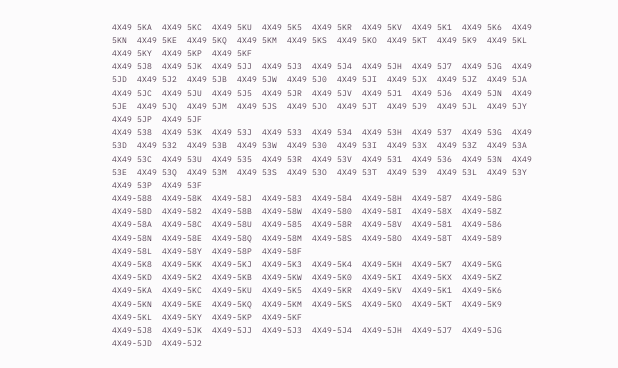4X49 5KA  4X49 5KC  4X49 5KU  4X49 5K5  4X49 5KR  4X49 5KV  4X49 5K1  4X49 5K6  4X49 5KN  4X49 5KE  4X49 5KQ  4X49 5KM  4X49 5KS  4X49 5KO  4X49 5KT  4X49 5K9  4X49 5KL  4X49 5KY  4X49 5KP  4X49 5KF
4X49 5J8  4X49 5JK  4X49 5JJ  4X49 5J3  4X49 5J4  4X49 5JH  4X49 5J7  4X49 5JG  4X49 5JD  4X49 5J2  4X49 5JB  4X49 5JW  4X49 5J0  4X49 5JI  4X49 5JX  4X49 5JZ  4X49 5JA  4X49 5JC  4X49 5JU  4X49 5J5  4X49 5JR  4X49 5JV  4X49 5J1  4X49 5J6  4X49 5JN  4X49 5JE  4X49 5JQ  4X49 5JM  4X49 5JS  4X49 5JO  4X49 5JT  4X49 5J9  4X49 5JL  4X49 5JY  4X49 5JP  4X49 5JF
4X49 538  4X49 53K  4X49 53J  4X49 533  4X49 534  4X49 53H  4X49 537  4X49 53G  4X49 53D  4X49 532  4X49 53B  4X49 53W  4X49 530  4X49 53I  4X49 53X  4X49 53Z  4X49 53A  4X49 53C  4X49 53U  4X49 535  4X49 53R  4X49 53V  4X49 531  4X49 536  4X49 53N  4X49 53E  4X49 53Q  4X49 53M  4X49 53S  4X49 53O  4X49 53T  4X49 539  4X49 53L  4X49 53Y  4X49 53P  4X49 53F
4X49-588  4X49-58K  4X49-58J  4X49-583  4X49-584  4X49-58H  4X49-587  4X49-58G  4X49-58D  4X49-582  4X49-58B  4X49-58W  4X49-580  4X49-58I  4X49-58X  4X49-58Z  4X49-58A  4X49-58C  4X49-58U  4X49-585  4X49-58R  4X49-58V  4X49-581  4X49-586  4X49-58N  4X49-58E  4X49-58Q  4X49-58M  4X49-58S  4X49-58O  4X49-58T  4X49-589  4X49-58L  4X49-58Y  4X49-58P  4X49-58F
4X49-5K8  4X49-5KK  4X49-5KJ  4X49-5K3  4X49-5K4  4X49-5KH  4X49-5K7  4X49-5KG  4X49-5KD  4X49-5K2  4X49-5KB  4X49-5KW  4X49-5K0  4X49-5KI  4X49-5KX  4X49-5KZ  4X49-5KA  4X49-5KC  4X49-5KU  4X49-5K5  4X49-5KR  4X49-5KV  4X49-5K1  4X49-5K6  4X49-5KN  4X49-5KE  4X49-5KQ  4X49-5KM  4X49-5KS  4X49-5KO  4X49-5KT  4X49-5K9  4X49-5KL  4X49-5KY  4X49-5KP  4X49-5KF
4X49-5J8  4X49-5JK  4X49-5JJ  4X49-5J3  4X49-5J4  4X49-5JH  4X49-5J7  4X49-5JG  4X49-5JD  4X49-5J2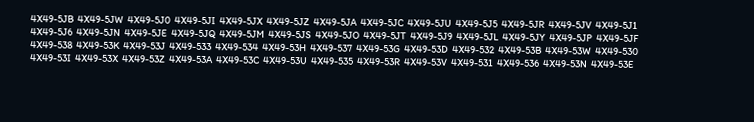4X49-5JB  4X49-5JW  4X49-5J0  4X49-5JI  4X49-5JX  4X49-5JZ  4X49-5JA  4X49-5JC  4X49-5JU  4X49-5J5  4X49-5JR  4X49-5JV  4X49-5J1  4X49-5J6  4X49-5JN  4X49-5JE  4X49-5JQ  4X49-5JM  4X49-5JS  4X49-5JO  4X49-5JT  4X49-5J9  4X49-5JL  4X49-5JY  4X49-5JP  4X49-5JF
4X49-538  4X49-53K  4X49-53J  4X49-533  4X49-534  4X49-53H  4X49-537  4X49-53G  4X49-53D  4X49-532  4X49-53B  4X49-53W  4X49-530  4X49-53I  4X49-53X  4X49-53Z  4X49-53A  4X49-53C  4X49-53U  4X49-535  4X49-53R  4X49-53V  4X49-531  4X49-536  4X49-53N  4X49-53E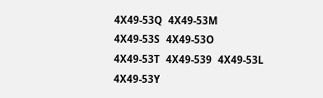4X49-53Q  4X49-53M  4X49-53S  4X49-53O  4X49-53T  4X49-539  4X49-53L  4X49-53Y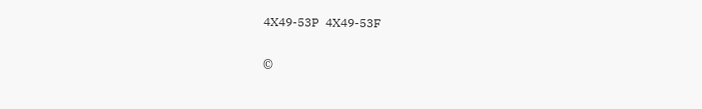4X49-53P  4X49-53F

©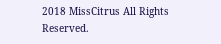2018 MissCitrus All Rights Reserved.